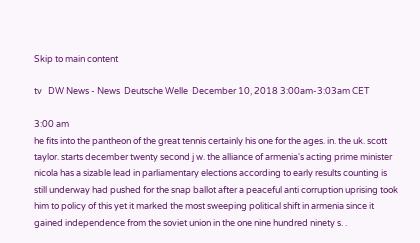Skip to main content

tv   DW News - News  Deutsche Welle  December 10, 2018 3:00am-3:03am CET

3:00 am
he fits into the pantheon of the great tennis certainly his one for the ages. in. the uk. scott taylor. starts december twenty second j w. the alliance of armenia's acting prime minister nicola has a sizable lead in parliamentary elections according to early results counting is still underway had pushed for the snap ballot after a peaceful anti corruption uprising took him to policy of this yet it marked the most sweeping political shift in armenia since it gained independence from the soviet union in the one nine hundred ninety s. .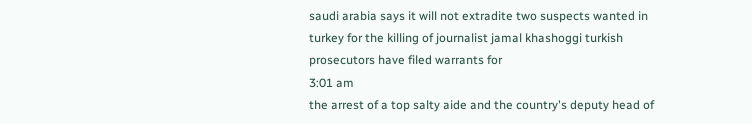saudi arabia says it will not extradite two suspects wanted in turkey for the killing of journalist jamal khashoggi turkish prosecutors have filed warrants for
3:01 am
the arrest of a top salty aide and the country's deputy head of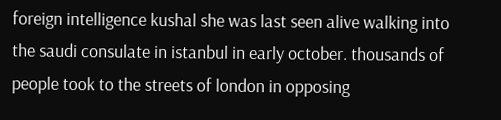foreign intelligence kushal she was last seen alive walking into the saudi consulate in istanbul in early october. thousands of people took to the streets of london in opposing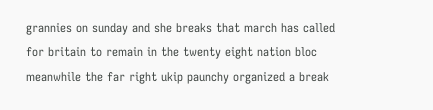grannies on sunday and she breaks that march has called for britain to remain in the twenty eight nation bloc meanwhile the far right ukip paunchy organized a break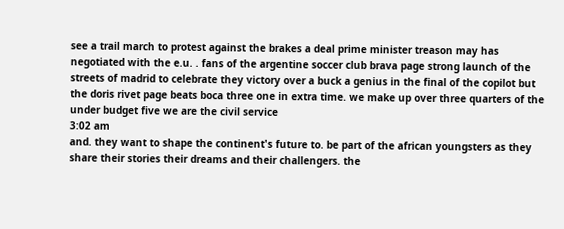see a trail march to protest against the brakes a deal prime minister treason may has negotiated with the e.u. . fans of the argentine soccer club brava page strong launch of the streets of madrid to celebrate they victory over a buck a genius in the final of the copilot but the doris rivet page beats boca three one in extra time. we make up over three quarters of the under budget five we are the civil service
3:02 am
and. they want to shape the continent's future to. be part of the african youngsters as they share their stories their dreams and their challengers. the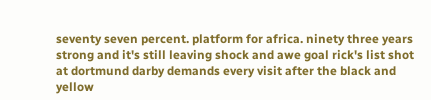seventy seven percent. platform for africa. ninety three years strong and it's still leaving shock and awe goal rick's list shot at dortmund darby demands every visit after the black and yellow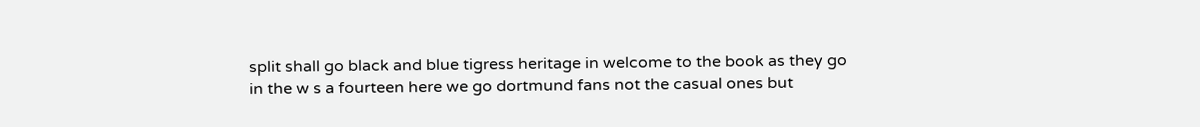split shall go black and blue tigress heritage in welcome to the book as they go in the w s a fourteen here we go dortmund fans not the casual ones but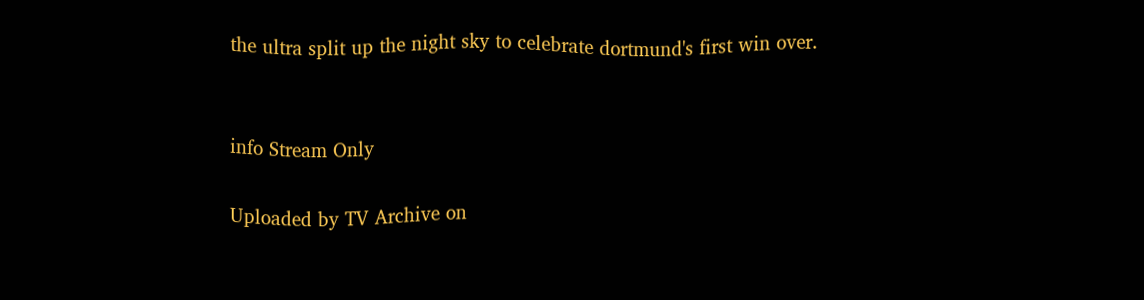the ultra split up the night sky to celebrate dortmund's first win over.


info Stream Only

Uploaded by TV Archive on